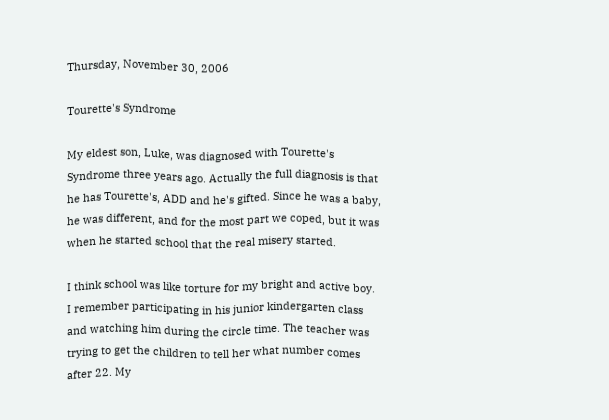Thursday, November 30, 2006

Tourette's Syndrome

My eldest son, Luke, was diagnosed with Tourette's Syndrome three years ago. Actually the full diagnosis is that he has Tourette's, ADD and he's gifted. Since he was a baby, he was different, and for the most part we coped, but it was when he started school that the real misery started.

I think school was like torture for my bright and active boy. I remember participating in his junior kindergarten class and watching him during the circle time. The teacher was trying to get the children to tell her what number comes after 22. My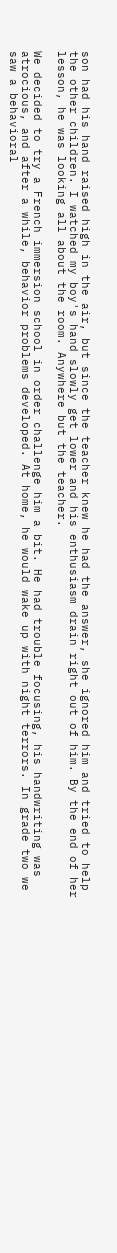son had his hand raised high in the air, but since the teacher knew he had the answer, she ignored him and tried to help the other children. I watched my boy's hand slowly get lower and his enthusiasm drain right out of him. By the end of her lesson, he was looking all about the room. Anywhere but the teacher.

We decided to try a French immersion school in order challenge him a bit. He had trouble focusing, his handwriting was atrocious, and after a while, behavior problems developed. At home, he would wake up with night terrors. In grade two we saw a behavioral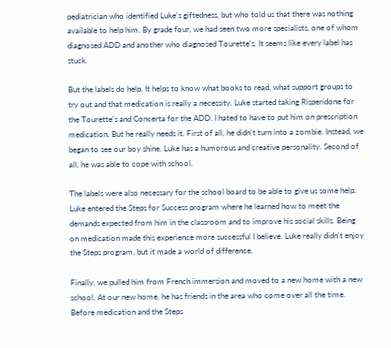pediatrician who identified Luke's giftedness, but who told us that there was nothing available to help him. By grade four, we had seen two more specialists, one of whom diagnosed ADD and another who diagnosed Tourette's. It seems like every label has stuck.

But the labels do help. It helps to know what books to read, what support groups to try out and that medication is really a necessity. Luke started taking Risperidone for the Tourette's and Concerta for the ADD. I hated to have to put him on prescription medication. But he really needs it. First of all, he didn't turn into a zombie. Instead, we began to see our boy shine. Luke has a humorous and creative personality. Second of all, he was able to cope with school.

The labels were also necessary for the school board to be able to give us some help. Luke entered the Steps for Success program where he learned how to meet the demands expected from him in the classroom and to improve his social skills. Being on medication made this experience more successful I believe. Luke really didn't enjoy the Steps program, but it made a world of difference.

Finally, we pulled him from French immersion and moved to a new home with a new school. At our new home, he has friends in the area who come over all the time. Before medication and the Steps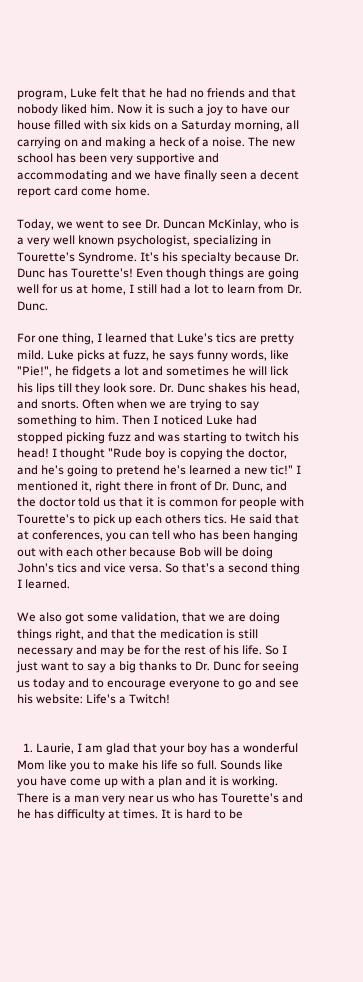program, Luke felt that he had no friends and that nobody liked him. Now it is such a joy to have our house filled with six kids on a Saturday morning, all carrying on and making a heck of a noise. The new school has been very supportive and accommodating and we have finally seen a decent report card come home.

Today, we went to see Dr. Duncan McKinlay, who is a very well known psychologist, specializing in Tourette's Syndrome. It's his specialty because Dr. Dunc has Tourette's! Even though things are going well for us at home, I still had a lot to learn from Dr. Dunc.

For one thing, I learned that Luke's tics are pretty mild. Luke picks at fuzz, he says funny words, like "Pie!", he fidgets a lot and sometimes he will lick his lips till they look sore. Dr. Dunc shakes his head, and snorts. Often when we are trying to say something to him. Then I noticed Luke had stopped picking fuzz and was starting to twitch his head! I thought "Rude boy is copying the doctor, and he's going to pretend he's learned a new tic!" I mentioned it, right there in front of Dr. Dunc, and the doctor told us that it is common for people with Tourette's to pick up each others tics. He said that at conferences, you can tell who has been hanging out with each other because Bob will be doing John's tics and vice versa. So that's a second thing I learned.

We also got some validation, that we are doing things right, and that the medication is still necessary and may be for the rest of his life. So I just want to say a big thanks to Dr. Dunc for seeing us today and to encourage everyone to go and see his website: Life's a Twitch!


  1. Laurie, I am glad that your boy has a wonderful Mom like you to make his life so full. Sounds like you have come up with a plan and it is working. There is a man very near us who has Tourette's and he has difficulty at times. It is hard to be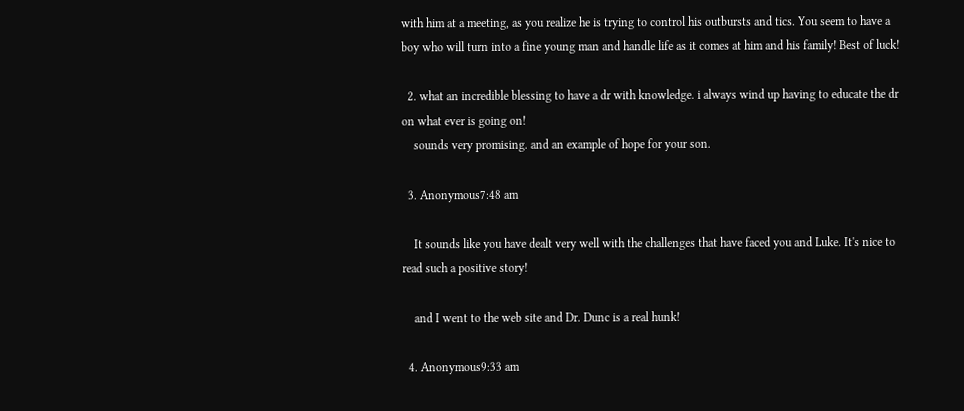with him at a meeting, as you realize he is trying to control his outbursts and tics. You seem to have a boy who will turn into a fine young man and handle life as it comes at him and his family! Best of luck!

  2. what an incredible blessing to have a dr with knowledge. i always wind up having to educate the dr on what ever is going on!
    sounds very promising. and an example of hope for your son.

  3. Anonymous7:48 am

    It sounds like you have dealt very well with the challenges that have faced you and Luke. It's nice to read such a positive story!

    and I went to the web site and Dr. Dunc is a real hunk!

  4. Anonymous9:33 am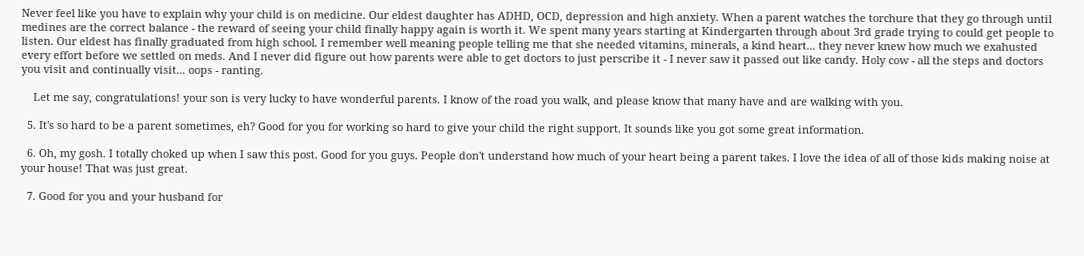Never feel like you have to explain why your child is on medicine. Our eldest daughter has ADHD, OCD, depression and high anxiety. When a parent watches the torchure that they go through until medines are the correct balance - the reward of seeing your child finally happy again is worth it. We spent many years starting at Kindergarten through about 3rd grade trying to could get people to listen. Our eldest has finally graduated from high school. I remember well meaning people telling me that she needed vitamins, minerals, a kind heart... they never knew how much we exahusted every effort before we settled on meds. And I never did figure out how parents were able to get doctors to just perscribe it - I never saw it passed out like candy. Holy cow - all the steps and doctors you visit and continually visit... oops - ranting.

    Let me say, congratulations! your son is very lucky to have wonderful parents. I know of the road you walk, and please know that many have and are walking with you.

  5. It's so hard to be a parent sometimes, eh? Good for you for working so hard to give your child the right support. It sounds like you got some great information.

  6. Oh, my gosh. I totally choked up when I saw this post. Good for you guys. People don't understand how much of your heart being a parent takes. I love the idea of all of those kids making noise at your house! That was just great.

  7. Good for you and your husband for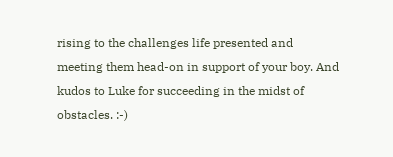rising to the challenges life presented and meeting them head-on in support of your boy. And kudos to Luke for succeeding in the midst of obstacles. :-)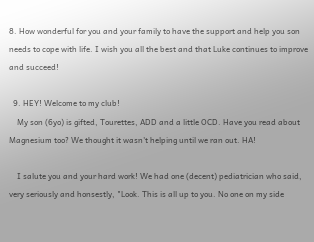8. How wonderful for you and your family to have the support and help you son needs to cope with life. I wish you all the best and that Luke continues to improve and succeed!

  9. HEY! Welcome to my club!
    My son (6yo) is gifted, Tourettes, ADD and a little OCD. Have you read about Magnesium too? We thought it wasn't helping until we ran out. HA!

    I salute you and your hard work! We had one (decent) pediatrician who said, very seriously and honsestly, "Look. This is all up to you. No one on my side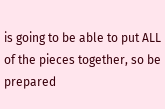is going to be able to put ALL of the pieces together, so be prepared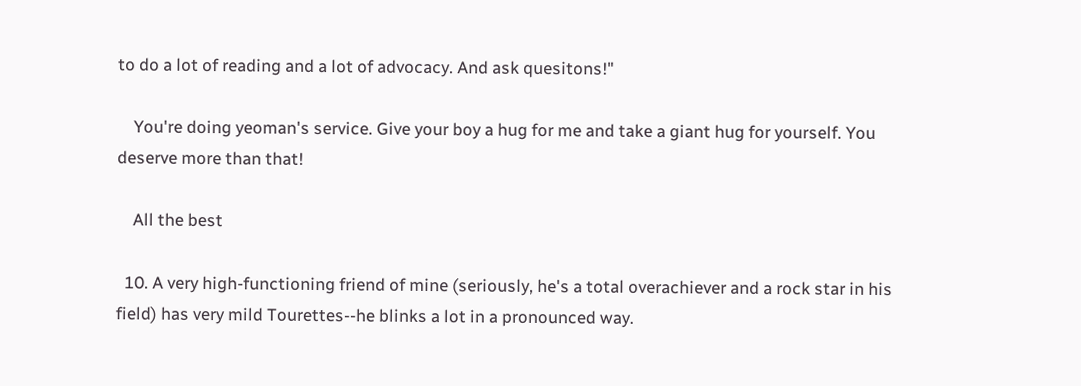to do a lot of reading and a lot of advocacy. And ask quesitons!"

    You're doing yeoman's service. Give your boy a hug for me and take a giant hug for yourself. You deserve more than that!

    All the best

  10. A very high-functioning friend of mine (seriously, he's a total overachiever and a rock star in his field) has very mild Tourettes--he blinks a lot in a pronounced way.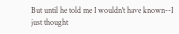But until he told me I wouldn't have known--I just thought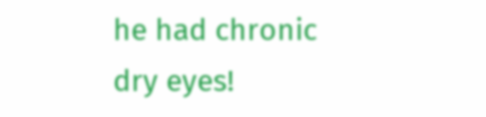he had chronic dry eyes!